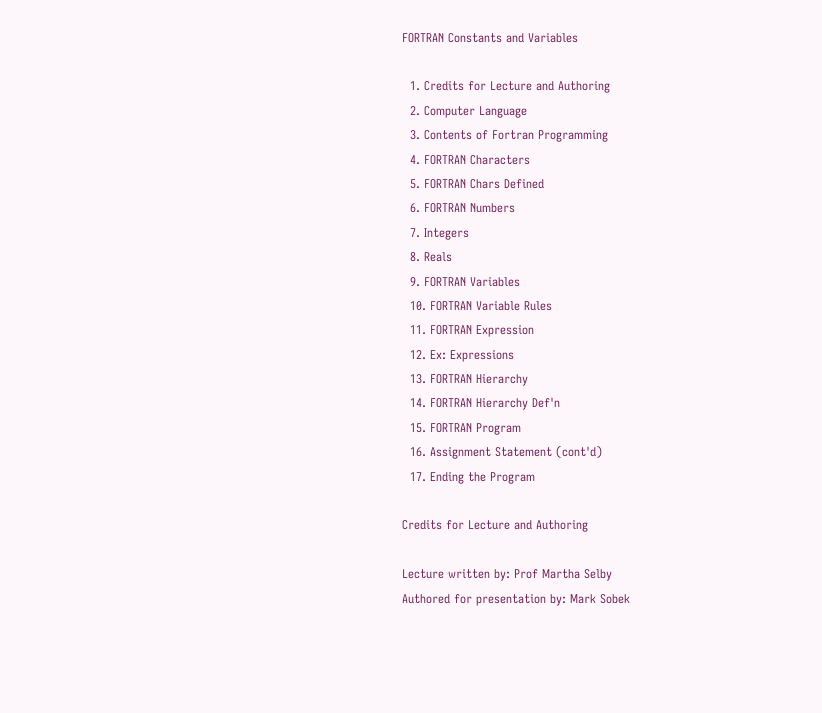FORTRAN Constants and Variables

  1. Credits for Lecture and Authoring
  2. Computer Language
  3. Contents of Fortran Programming
  4. FORTRAN Characters
  5. FORTRAN Chars Defined
  6. FORTRAN Numbers
  7. Integers
  8. Reals
  9. FORTRAN Variables
  10. FORTRAN Variable Rules
  11. FORTRAN Expression
  12. Ex: Expressions
  13. FORTRAN Hierarchy
  14. FORTRAN Hierarchy Def'n
  15. FORTRAN Program
  16. Assignment Statement (cont'd)
  17. Ending the Program

Credits for Lecture and Authoring

Lecture written by: Prof Martha Selby
Authored for presentation by: Mark Sobek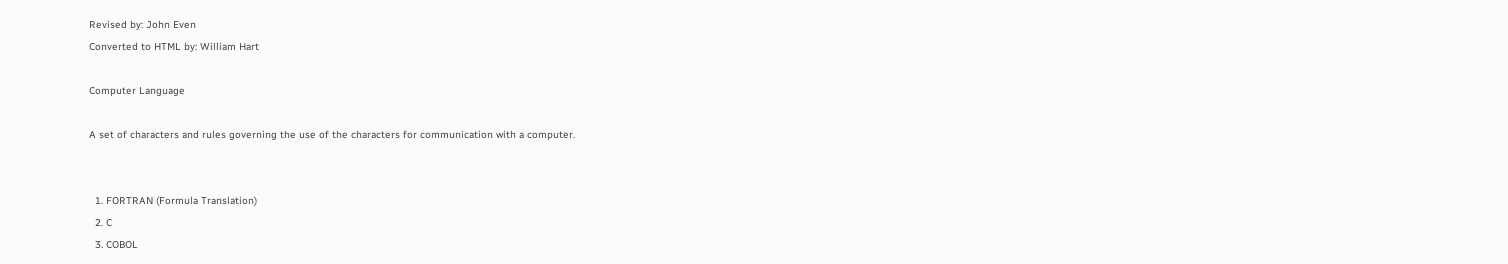Revised by: John Even
Converted to HTML by: William Hart

Computer Language

A set of characters and rules governing the use of the characters for communication with a computer.


  1. FORTRAN (Formula Translation)
  2. C
  3. COBOL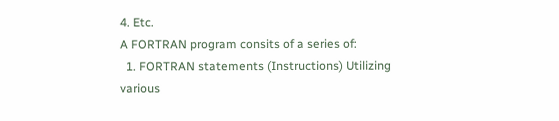4. Etc.
A FORTRAN program consits of a series of:
  1. FORTRAN statements (Instructions) Utilizing various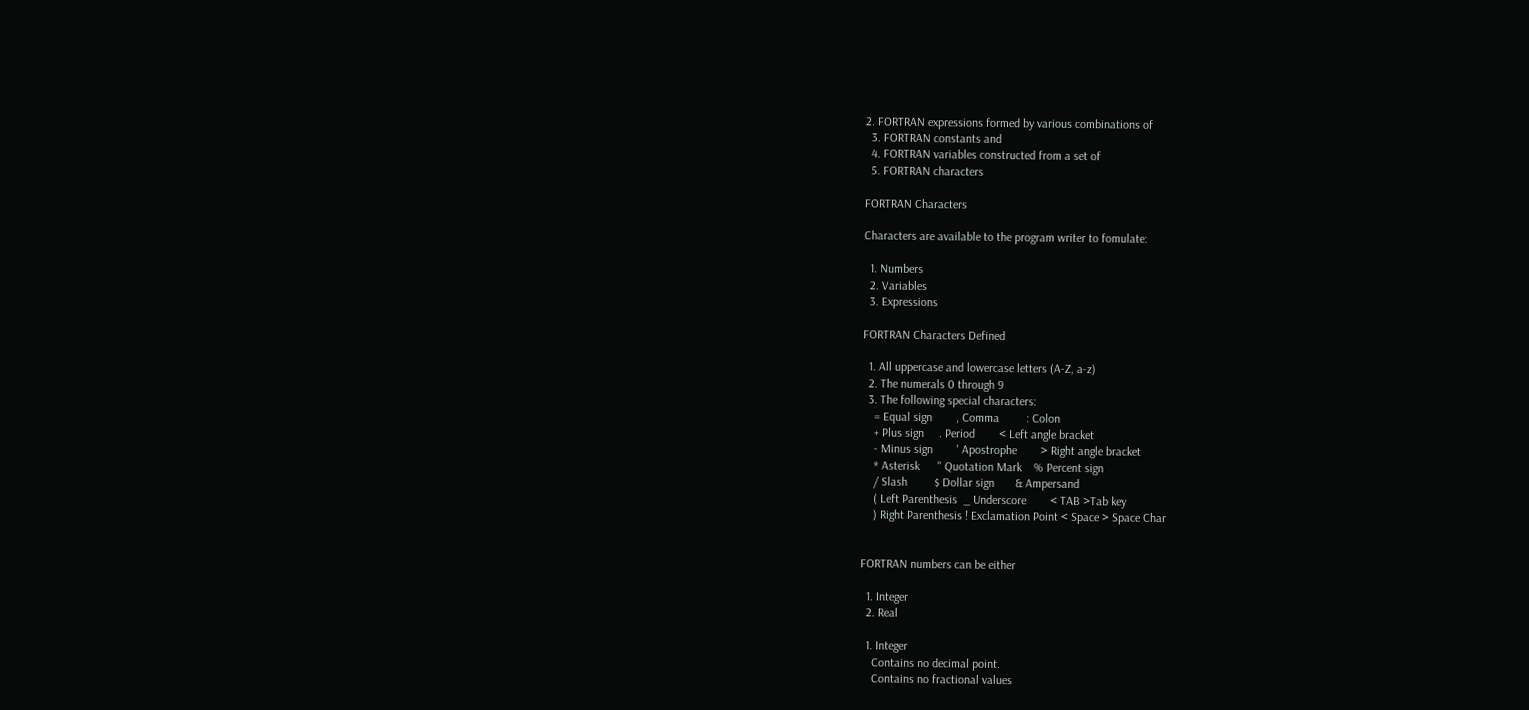2. FORTRAN expressions formed by various combinations of
  3. FORTRAN constants and
  4. FORTRAN variables constructed from a set of
  5. FORTRAN characters

FORTRAN Characters

Characters are available to the program writer to fomulate:

  1. Numbers
  2. Variables
  3. Expressions

FORTRAN Characters Defined

  1. All uppercase and lowercase letters (A-Z, a-z)
  2. The numerals 0 through 9
  3. The following special characters:
    = Equal sign        , Comma         : Colon
    + Plus sign     . Period        < Left angle bracket
    - Minus sign        ' Apostrophe        > Right angle bracket
    * Asterisk      " Quotation Mark    % Percent sign
    / Slash         $ Dollar sign       & Ampersand
    ( Left Parenthesis  _ Underscore        < TAB >Tab key
    ) Right Parenthesis ! Exclamation Point < Space > Space Char


FORTRAN numbers can be either

  1. Integer
  2. Real

  1. Integer
    Contains no decimal point.
    Contains no fractional values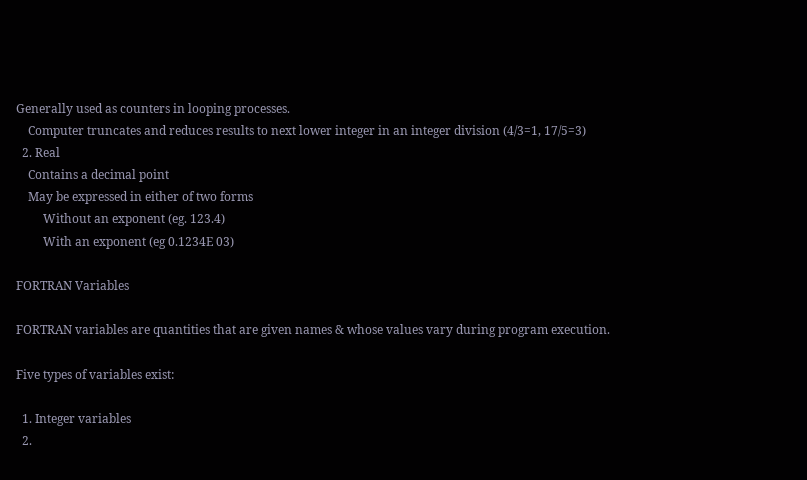Generally used as counters in looping processes.
    Computer truncates and reduces results to next lower integer in an integer division (4/3=1, 17/5=3)
  2. Real
    Contains a decimal point
    May be expressed in either of two forms
         Without an exponent (eg. 123.4)
         With an exponent (eg 0.1234E 03)

FORTRAN Variables

FORTRAN variables are quantities that are given names & whose values vary during program execution.

Five types of variables exist:

  1. Integer variables
  2.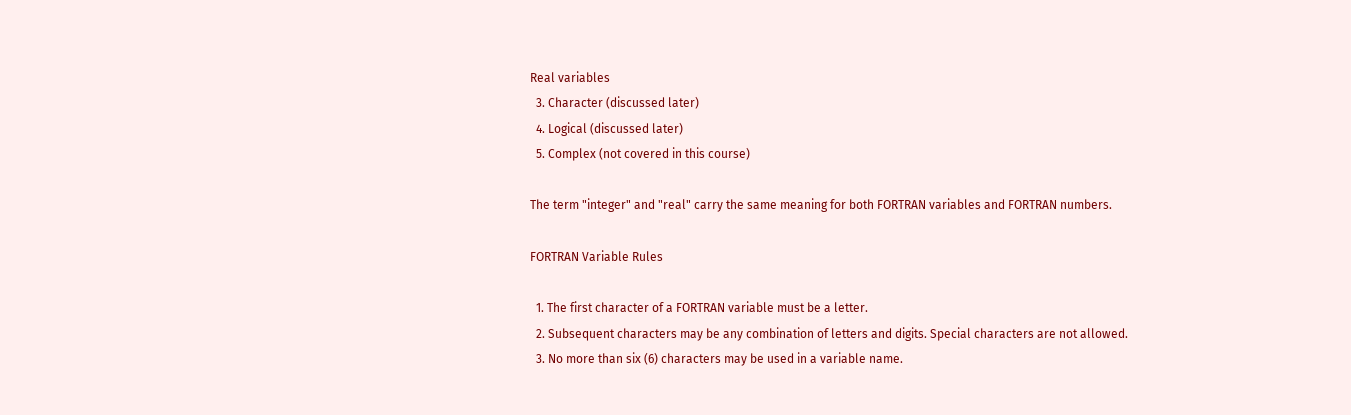Real variables
  3. Character (discussed later)
  4. Logical (discussed later)
  5. Complex (not covered in this course)

The term "integer" and "real" carry the same meaning for both FORTRAN variables and FORTRAN numbers.

FORTRAN Variable Rules

  1. The first character of a FORTRAN variable must be a letter.
  2. Subsequent characters may be any combination of letters and digits. Special characters are not allowed.
  3. No more than six (6) characters may be used in a variable name.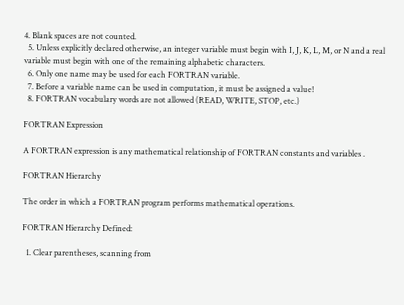4. Blank spaces are not counted.
  5. Unless explicitly declared otherwise, an integer variable must begin with I, J, K, L, M, or N and a real variable must begin with one of the remaining alphabetic characters.
  6. Only one name may be used for each FORTRAN variable.
  7. Before a variable name can be used in computation, it must be assigned a value!
  8. FORTRAN vocabulary words are not allowed (READ, WRITE, STOP, etc.)

FORTRAN Expression

A FORTRAN expression is any mathematical relationship of FORTRAN constants and variables .

FORTRAN Hierarchy

The order in which a FORTRAN program performs mathematical operations.

FORTRAN Hierarchy Defined:

  1. Clear parentheses, scanning from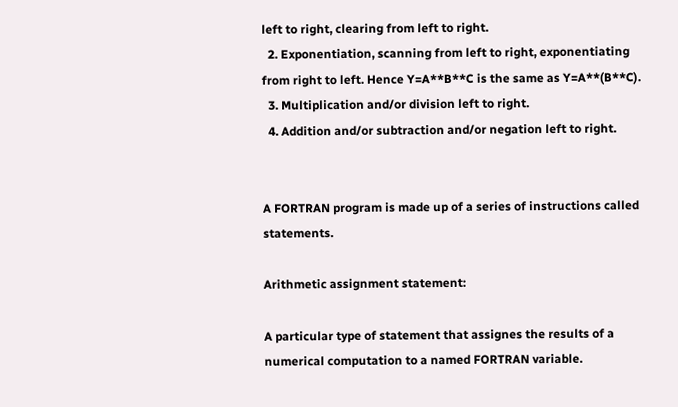left to right, clearing from left to right.
  2. Exponentiation, scanning from left to right, exponentiating from right to left. Hence Y=A**B**C is the same as Y=A**(B**C).
  3. Multiplication and/or division left to right.
  4. Addition and/or subtraction and/or negation left to right.


A FORTRAN program is made up of a series of instructions called statements.

Arithmetic assignment statement:

A particular type of statement that assignes the results of a numerical computation to a named FORTRAN variable.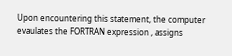Upon encountering this statement, the computer evaulates the FORTRAN expression , assigns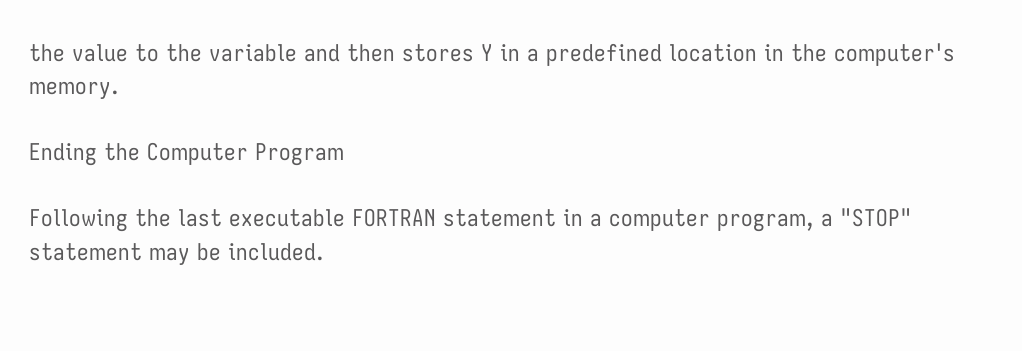the value to the variable and then stores Y in a predefined location in the computer's memory.

Ending the Computer Program

Following the last executable FORTRAN statement in a computer program, a "STOP" statement may be included.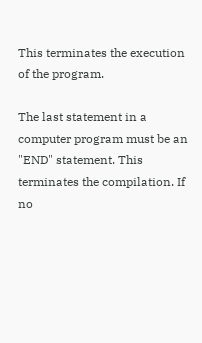This terminates the execution of the program.

The last statement in a computer program must be an "END" statement. This terminates the compilation. If no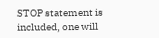STOP statement is included, one will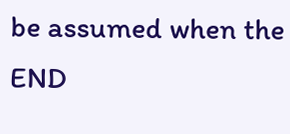be assumed when the END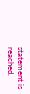statement is reached.